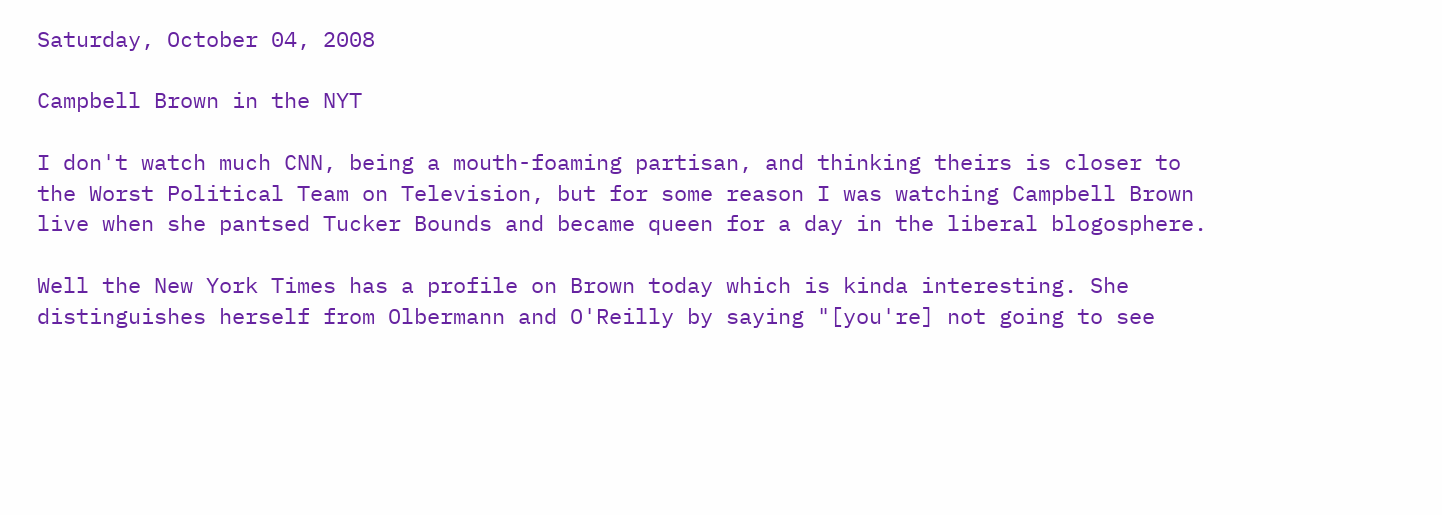Saturday, October 04, 2008

Campbell Brown in the NYT

I don't watch much CNN, being a mouth-foaming partisan, and thinking theirs is closer to the Worst Political Team on Television, but for some reason I was watching Campbell Brown live when she pantsed Tucker Bounds and became queen for a day in the liberal blogosphere.

Well the New York Times has a profile on Brown today which is kinda interesting. She distinguishes herself from Olbermann and O'Reilly by saying "[you're] not going to see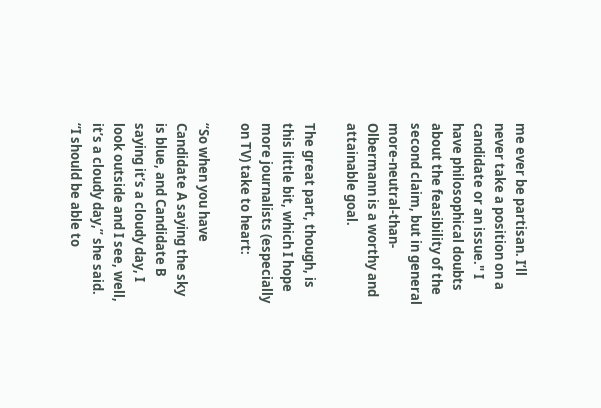me ever be partisan. I’ll never take a position on a candidate or an issue." I have philosophical doubts about the feasibility of the second claim, but in general more-neutral-than-Olbermann is a worthy and attainable goal.

The great part, though, is this little bit, which I hope more journalists (especially on TV) take to heart:

“So when you have Candidate A saying the sky is blue, and Candidate B saying it’s a cloudy day, I look outside and I see, well, it’s a cloudy day,” she said. “I should be able to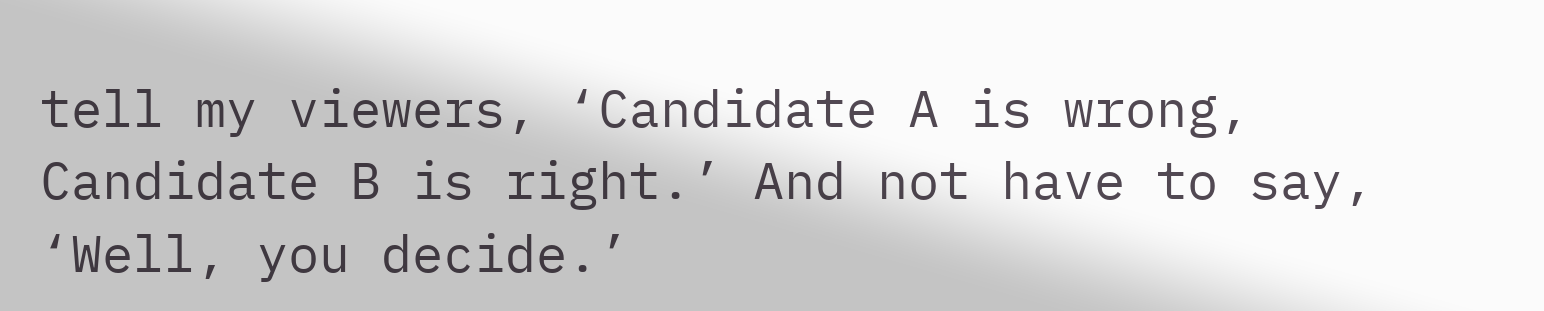tell my viewers, ‘Candidate A is wrong, Candidate B is right.’ And not have to say, ‘Well, you decide.’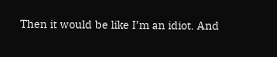Then it would be like I’m an idiot. And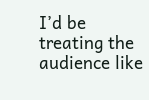I’d be treating the audience like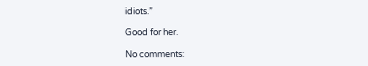idiots.”

Good for her.

No comments: